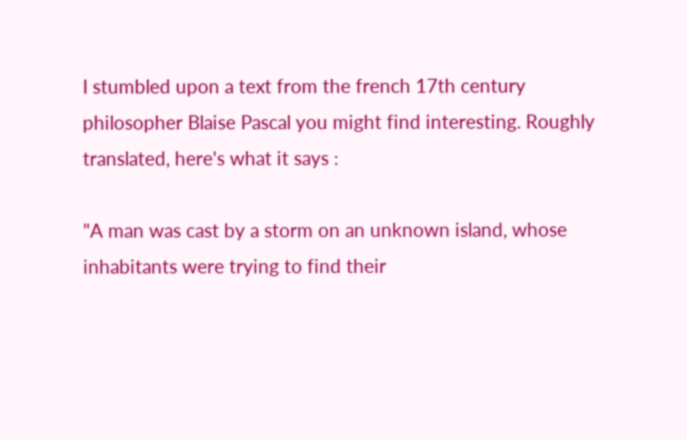I stumbled upon a text from the french 17th century philosopher Blaise Pascal you might find interesting. Roughly translated, here's what it says :

"A man was cast by a storm on an unknown island, whose inhabitants were trying to find their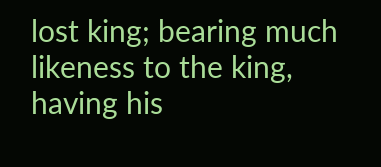lost king; bearing much likeness to the king, having his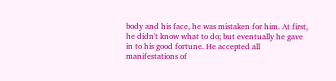body and his face, he was mistaken for him. At first, he didn't know what to do; but eventually he gave in to his good fortune. He accepted all manifestations of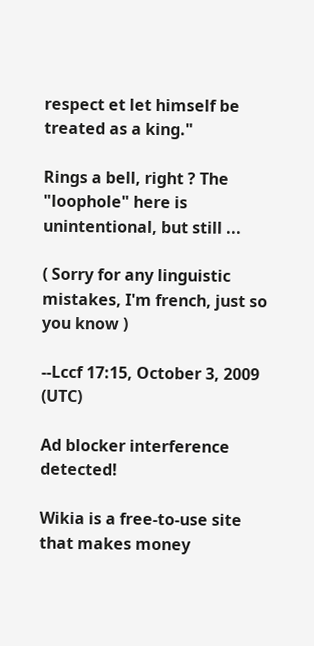respect et let himself be treated as a king."

Rings a bell, right ? The "loophole" here is unintentional, but still ...

( Sorry for any linguistic mistakes, I'm french, just so you know )

--Lccf 17:15, October 3, 2009 (UTC)

Ad blocker interference detected!

Wikia is a free-to-use site that makes money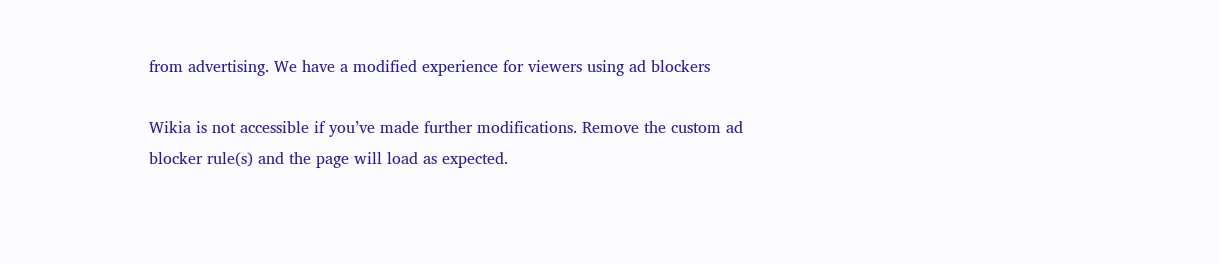from advertising. We have a modified experience for viewers using ad blockers

Wikia is not accessible if you’ve made further modifications. Remove the custom ad blocker rule(s) and the page will load as expected.